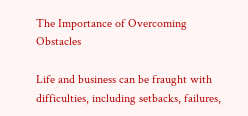The Importance of Overcoming Obstacles

Life and business can be fraught with difficulties, including setbacks, failures,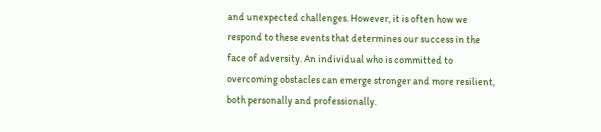and unexpected challenges. However, it is often how we respond to these events that determines our success in the face of adversity. An individual who is committed to overcoming obstacles can emerge stronger and more resilient, both personally and professionally.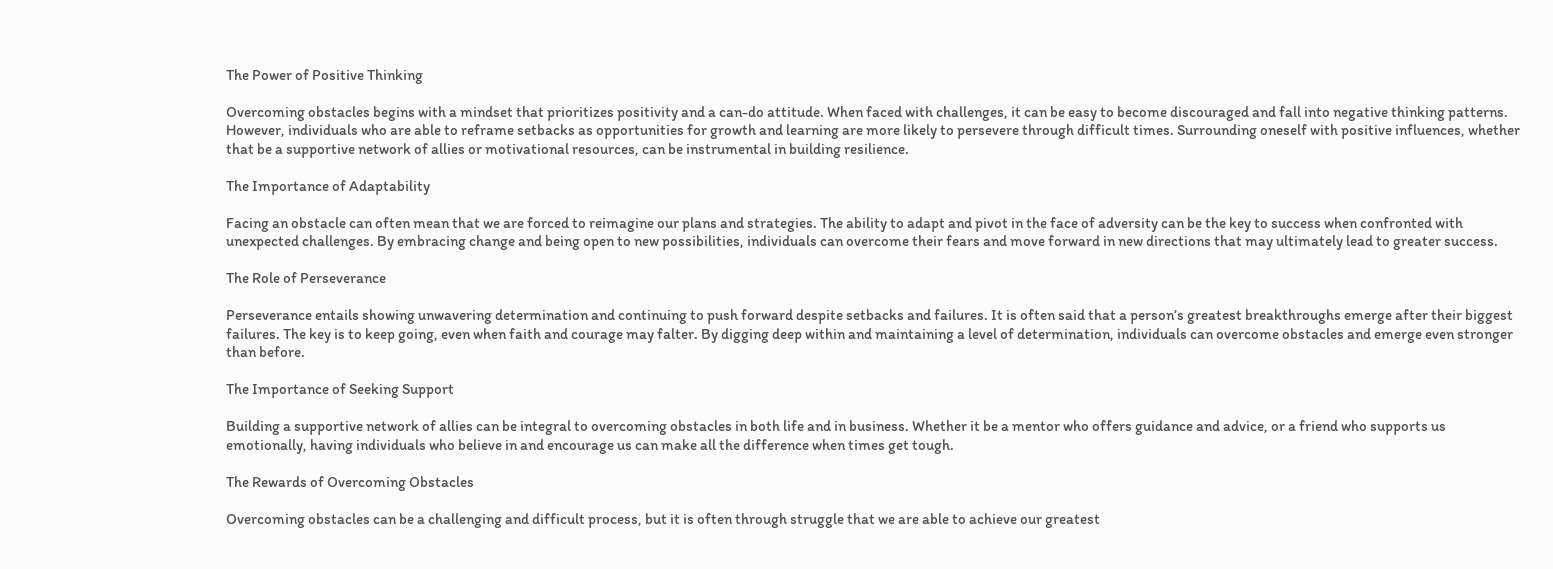The Power of Positive Thinking

Overcoming obstacles begins with a mindset that prioritizes positivity and a can-do attitude. When faced with challenges, it can be easy to become discouraged and fall into negative thinking patterns. However, individuals who are able to reframe setbacks as opportunities for growth and learning are more likely to persevere through difficult times. Surrounding oneself with positive influences, whether that be a supportive network of allies or motivational resources, can be instrumental in building resilience.

The Importance of Adaptability

Facing an obstacle can often mean that we are forced to reimagine our plans and strategies. The ability to adapt and pivot in the face of adversity can be the key to success when confronted with unexpected challenges. By embracing change and being open to new possibilities, individuals can overcome their fears and move forward in new directions that may ultimately lead to greater success.

The Role of Perseverance

Perseverance entails showing unwavering determination and continuing to push forward despite setbacks and failures. It is often said that a person’s greatest breakthroughs emerge after their biggest failures. The key is to keep going, even when faith and courage may falter. By digging deep within and maintaining a level of determination, individuals can overcome obstacles and emerge even stronger than before.

The Importance of Seeking Support

Building a supportive network of allies can be integral to overcoming obstacles in both life and in business. Whether it be a mentor who offers guidance and advice, or a friend who supports us emotionally, having individuals who believe in and encourage us can make all the difference when times get tough.

The Rewards of Overcoming Obstacles

Overcoming obstacles can be a challenging and difficult process, but it is often through struggle that we are able to achieve our greatest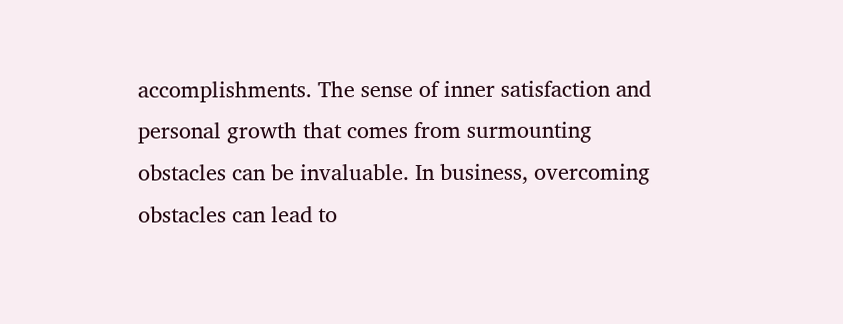accomplishments. The sense of inner satisfaction and personal growth that comes from surmounting obstacles can be invaluable. In business, overcoming obstacles can lead to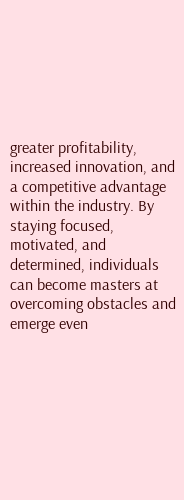greater profitability, increased innovation, and a competitive advantage within the industry. By staying focused, motivated, and determined, individuals can become masters at overcoming obstacles and emerge even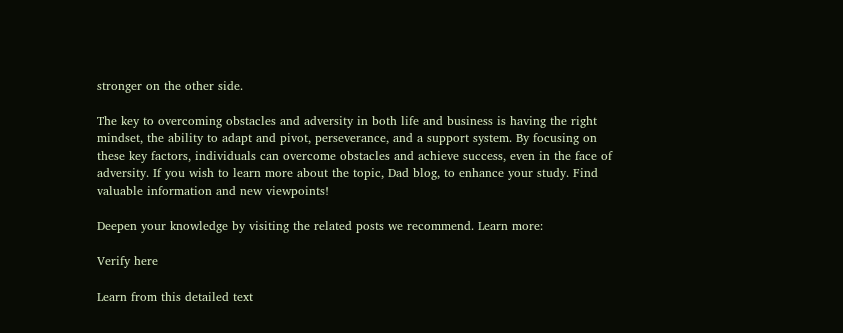stronger on the other side.

The key to overcoming obstacles and adversity in both life and business is having the right mindset, the ability to adapt and pivot, perseverance, and a support system. By focusing on these key factors, individuals can overcome obstacles and achieve success, even in the face of adversity. If you wish to learn more about the topic, Dad blog, to enhance your study. Find valuable information and new viewpoints!

Deepen your knowledge by visiting the related posts we recommend. Learn more:

Verify here

Learn from this detailed text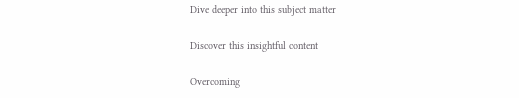Dive deeper into this subject matter

Discover this insightful content

Overcoming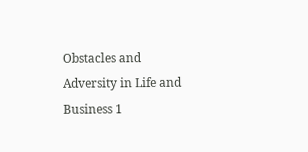Obstacles and Adversity in Life and Business 1